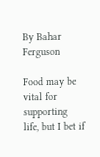By Bahar Ferguson

Food may be vital for supporting life, but I bet if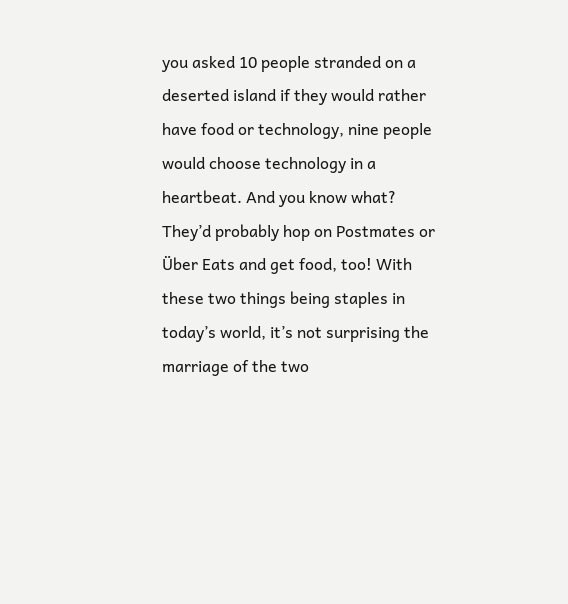you asked 10 people stranded on a deserted island if they would rather have food or technology, nine people would choose technology in a heartbeat. And you know what? They’d probably hop on Postmates or Über Eats and get food, too! With these two things being staples in today’s world, it’s not surprising the marriage of the two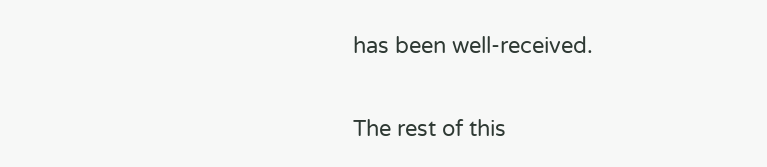has been well-received.

The rest of this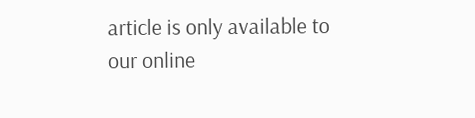article is only available to our online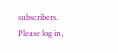subscribers. Please log in,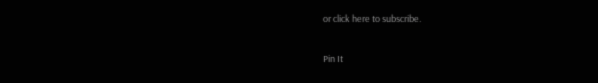or click here to subscribe.

Pin It